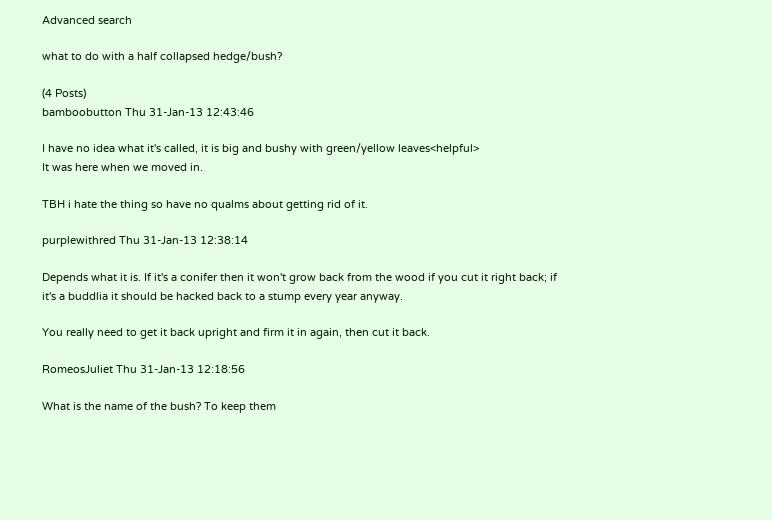Advanced search

what to do with a half collapsed hedge/bush?

(4 Posts)
bamboobutton Thu 31-Jan-13 12:43:46

I have no idea what it's called, it is big and bushy with green/yellow leaves<helpful>
It was here when we moved in.

TBH i hate the thing so have no qualms about getting rid of it.

purplewithred Thu 31-Jan-13 12:38:14

Depends what it is. If it's a conifer then it won't grow back from the wood if you cut it right back; if it's a buddlia it should be hacked back to a stump every year anyway.

You really need to get it back upright and firm it in again, then cut it back.

RomeosJuliet Thu 31-Jan-13 12:18:56

What is the name of the bush? To keep them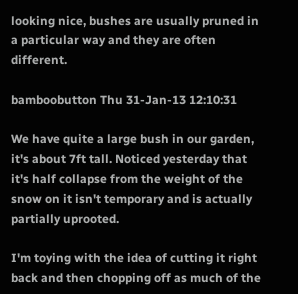looking nice, bushes are usually pruned in a particular way and they are often different.

bamboobutton Thu 31-Jan-13 12:10:31

We have quite a large bush in our garden, it's about 7ft tall. Noticed yesterday that it's half collapse from the weight of the snow on it isn't temporary and is actually partially uprooted.

I'm toying with the idea of cutting it right back and then chopping off as much of the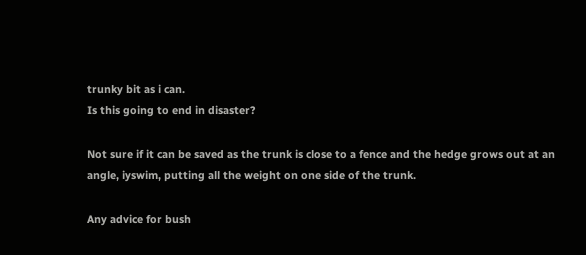trunky bit as i can.
Is this going to end in disaster?

Not sure if it can be saved as the trunk is close to a fence and the hedge grows out at an angle, iyswim, putting all the weight on one side of the trunk.

Any advice for bush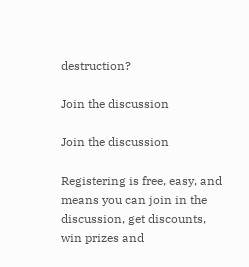destruction?

Join the discussion

Join the discussion

Registering is free, easy, and means you can join in the discussion, get discounts, win prizes and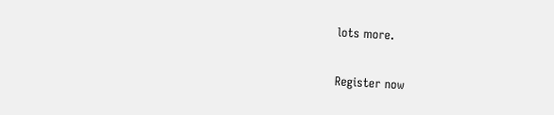lots more.

Register now